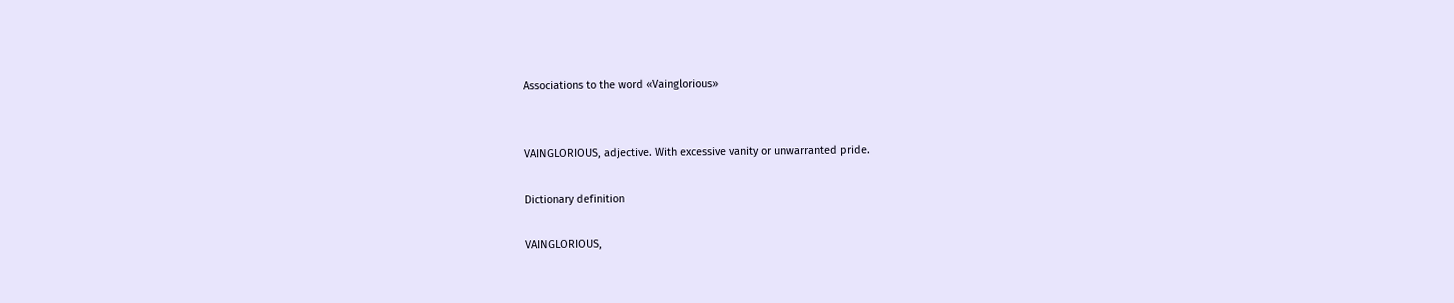Associations to the word «Vainglorious»


VAINGLORIOUS, adjective. With excessive vanity or unwarranted pride.

Dictionary definition

VAINGLORIOUS,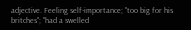adjective. Feeling self-importance; "too big for his britches"; "had a swelled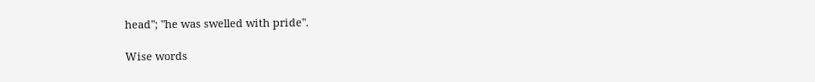head"; "he was swelled with pride".

Wise words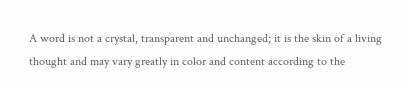A word is not a crystal, transparent and unchanged; it is the skin of a living thought and may vary greatly in color and content according to the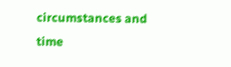circumstances and time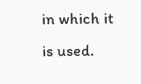in which it is used.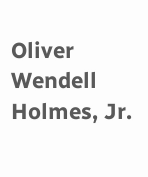Oliver Wendell Holmes, Jr.